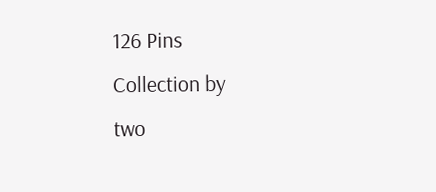126 Pins
Collection by
two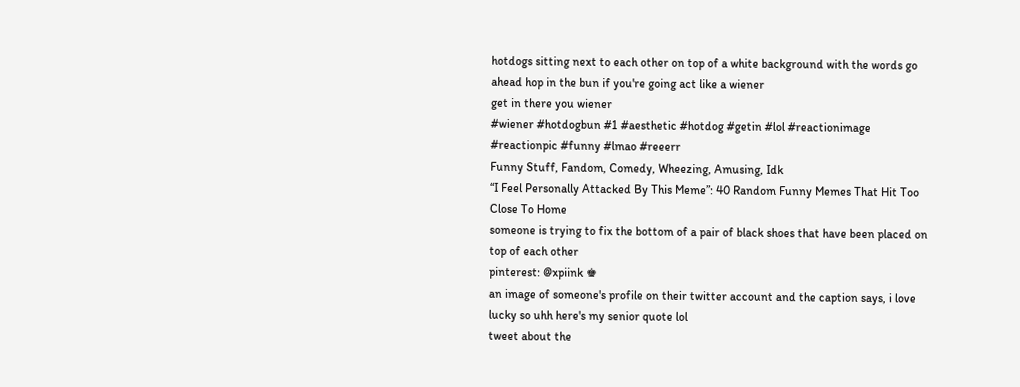hotdogs sitting next to each other on top of a white background with the words go ahead hop in the bun if you're going act like a wiener
get in there you wiener
#wiener #hotdogbun #1 #aesthetic #hotdog #getin #lol #reactionimage #reactionpic #funny #lmao #reeerr
Funny Stuff, Fandom, Comedy, Wheezing, Amusing, Idk
“I Feel Personally Attacked By This Meme”: 40 Random Funny Memes That Hit Too Close To Home
someone is trying to fix the bottom of a pair of black shoes that have been placed on top of each other
pinterest: @xpiink ♚
an image of someone's profile on their twitter account and the caption says, i love lucky so uhh here's my senior quote lol
tweet about the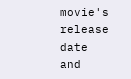movie's release date and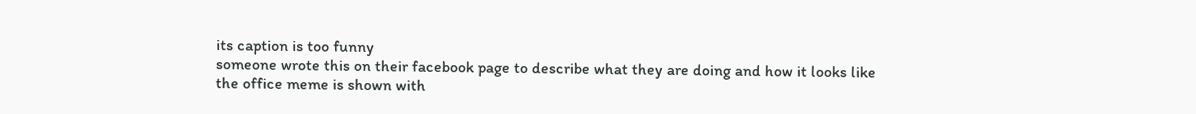its caption is too funny
someone wrote this on their facebook page to describe what they are doing and how it looks like
the office meme is shown with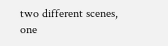two different scenes, one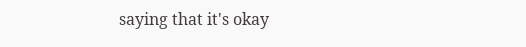saying that it's okay